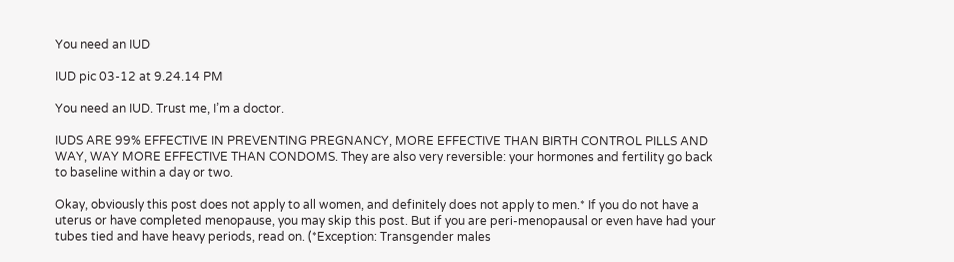You need an IUD

IUD pic 03-12 at 9.24.14 PM

You need an IUD. Trust me, I’m a doctor.

IUDS ARE 99% EFFECTIVE IN PREVENTING PREGNANCY, MORE EFFECTIVE THAN BIRTH CONTROL PILLS AND WAY, WAY MORE EFFECTIVE THAN CONDOMS. They are also very reversible: your hormones and fertility go back to baseline within a day or two.

Okay, obviously this post does not apply to all women, and definitely does not apply to men.* If you do not have a uterus or have completed menopause, you may skip this post. But if you are peri-menopausal or even have had your tubes tied and have heavy periods, read on. (*Exception: Transgender males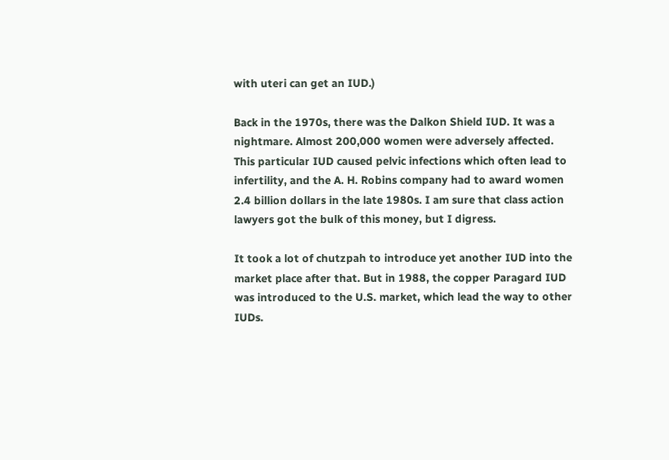with uteri can get an IUD.)

Back in the 1970s, there was the Dalkon Shield IUD. It was a nightmare. Almost 200,000 women were adversely affected. This particular IUD caused pelvic infections which often lead to infertility, and the A. H. Robins company had to award women 2.4 billion dollars in the late 1980s. I am sure that class action lawyers got the bulk of this money, but I digress.

It took a lot of chutzpah to introduce yet another IUD into the market place after that. But in 1988, the copper Paragard IUD was introduced to the U.S. market, which lead the way to other IUDs.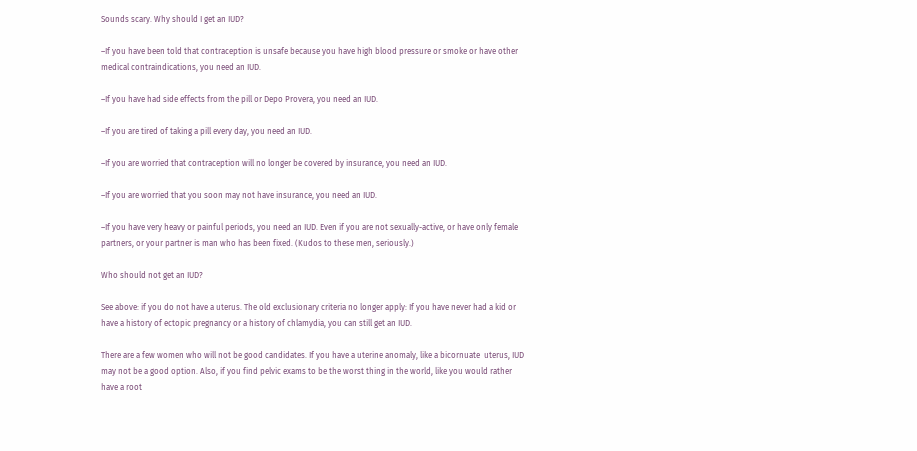Sounds scary. Why should I get an IUD?

–If you have been told that contraception is unsafe because you have high blood pressure or smoke or have other medical contraindications, you need an IUD.

–If you have had side effects from the pill or Depo Provera, you need an IUD.

–If you are tired of taking a pill every day, you need an IUD.

–If you are worried that contraception will no longer be covered by insurance, you need an IUD.

–If you are worried that you soon may not have insurance, you need an IUD.

–If you have very heavy or painful periods, you need an IUD. Even if you are not sexually-active, or have only female partners, or your partner is man who has been fixed. (Kudos to these men, seriously.)

Who should not get an IUD?

See above: if you do not have a uterus. The old exclusionary criteria no longer apply: If you have never had a kid or have a history of ectopic pregnancy or a history of chlamydia, you can still get an IUD.

There are a few women who will not be good candidates. If you have a uterine anomaly, like a bicornuate  uterus, IUD may not be a good option. Also, if you find pelvic exams to be the worst thing in the world, like you would rather have a root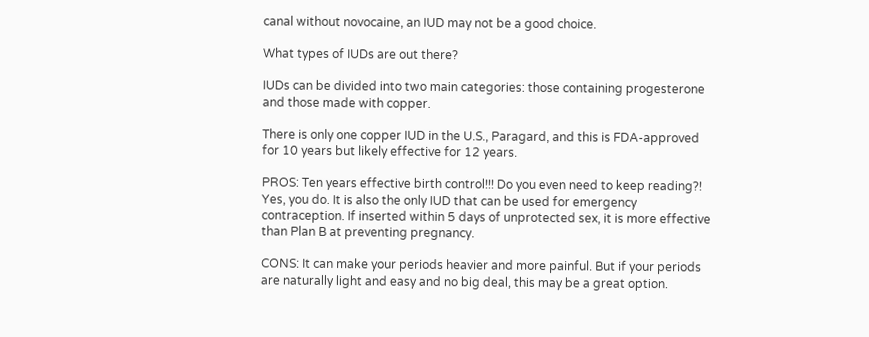canal without novocaine, an IUD may not be a good choice.

What types of IUDs are out there?

IUDs can be divided into two main categories: those containing progesterone and those made with copper.

There is only one copper IUD in the U.S., Paragard, and this is FDA-approved for 10 years but likely effective for 12 years.

PROS: Ten years effective birth control!!! Do you even need to keep reading?! Yes, you do. It is also the only IUD that can be used for emergency contraception. If inserted within 5 days of unprotected sex, it is more effective than Plan B at preventing pregnancy.

CONS: It can make your periods heavier and more painful. But if your periods are naturally light and easy and no big deal, this may be a great option.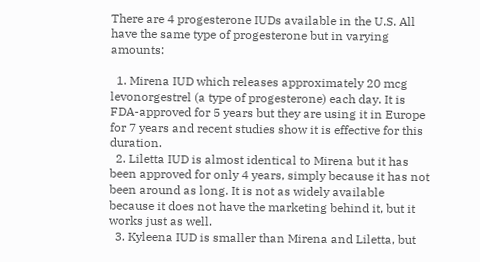There are 4 progesterone IUDs available in the U.S. All have the same type of progesterone but in varying amounts:

  1. Mirena IUD which releases approximately 20 mcg levonorgestrel (a type of progesterone) each day. It is FDA-approved for 5 years but they are using it in Europe for 7 years and recent studies show it is effective for this duration.
  2. Liletta IUD is almost identical to Mirena but it has been approved for only 4 years, simply because it has not been around as long. It is not as widely available because it does not have the marketing behind it, but it works just as well.
  3. Kyleena IUD is smaller than Mirena and Liletta, but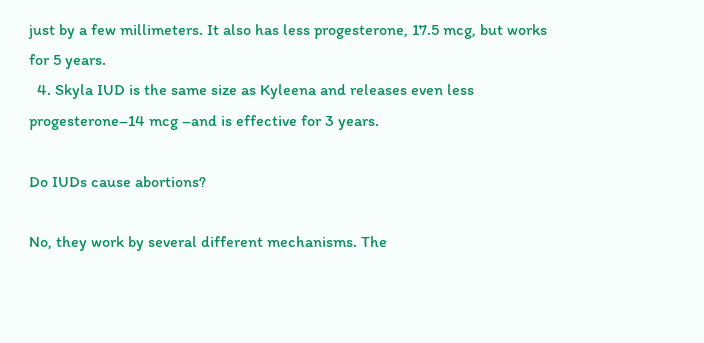just by a few millimeters. It also has less progesterone, 17.5 mcg, but works for 5 years.
  4. Skyla IUD is the same size as Kyleena and releases even less progesterone–14 mcg –and is effective for 3 years.

Do IUDs cause abortions?

No, they work by several different mechanisms. The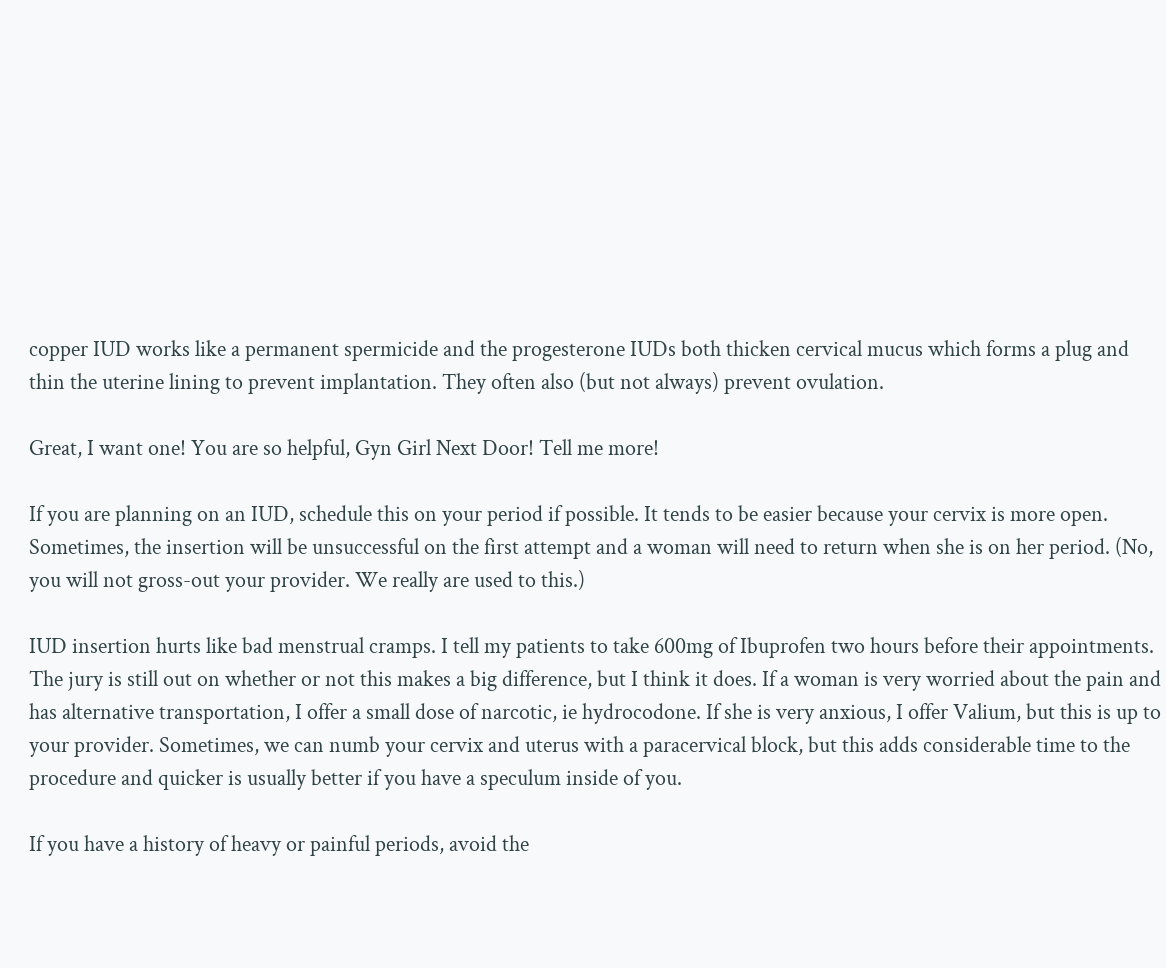copper IUD works like a permanent spermicide and the progesterone IUDs both thicken cervical mucus which forms a plug and thin the uterine lining to prevent implantation. They often also (but not always) prevent ovulation.

Great, I want one! You are so helpful, Gyn Girl Next Door! Tell me more!

If you are planning on an IUD, schedule this on your period if possible. It tends to be easier because your cervix is more open. Sometimes, the insertion will be unsuccessful on the first attempt and a woman will need to return when she is on her period. (No, you will not gross-out your provider. We really are used to this.)

IUD insertion hurts like bad menstrual cramps. I tell my patients to take 600mg of Ibuprofen two hours before their appointments. The jury is still out on whether or not this makes a big difference, but I think it does. If a woman is very worried about the pain and has alternative transportation, I offer a small dose of narcotic, ie hydrocodone. If she is very anxious, I offer Valium, but this is up to your provider. Sometimes, we can numb your cervix and uterus with a paracervical block, but this adds considerable time to the procedure and quicker is usually better if you have a speculum inside of you.

If you have a history of heavy or painful periods, avoid the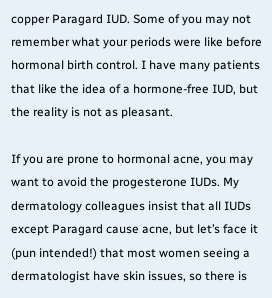copper Paragard IUD. Some of you may not remember what your periods were like before hormonal birth control. I have many patients that like the idea of a hormone-free IUD, but the reality is not as pleasant.

If you are prone to hormonal acne, you may want to avoid the progesterone IUDs. My dermatology colleagues insist that all IUDs except Paragard cause acne, but let’s face it (pun intended!) that most women seeing a dermatologist have skin issues, so there is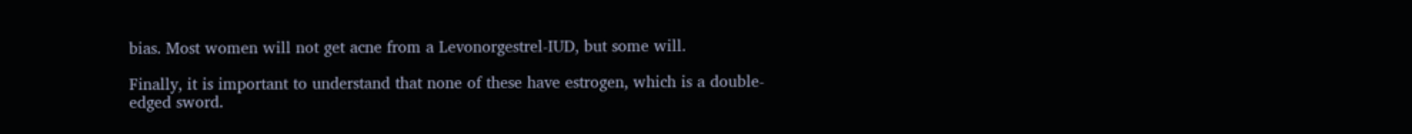bias. Most women will not get acne from a Levonorgestrel-IUD, but some will.

Finally, it is important to understand that none of these have estrogen, which is a double-edged sword.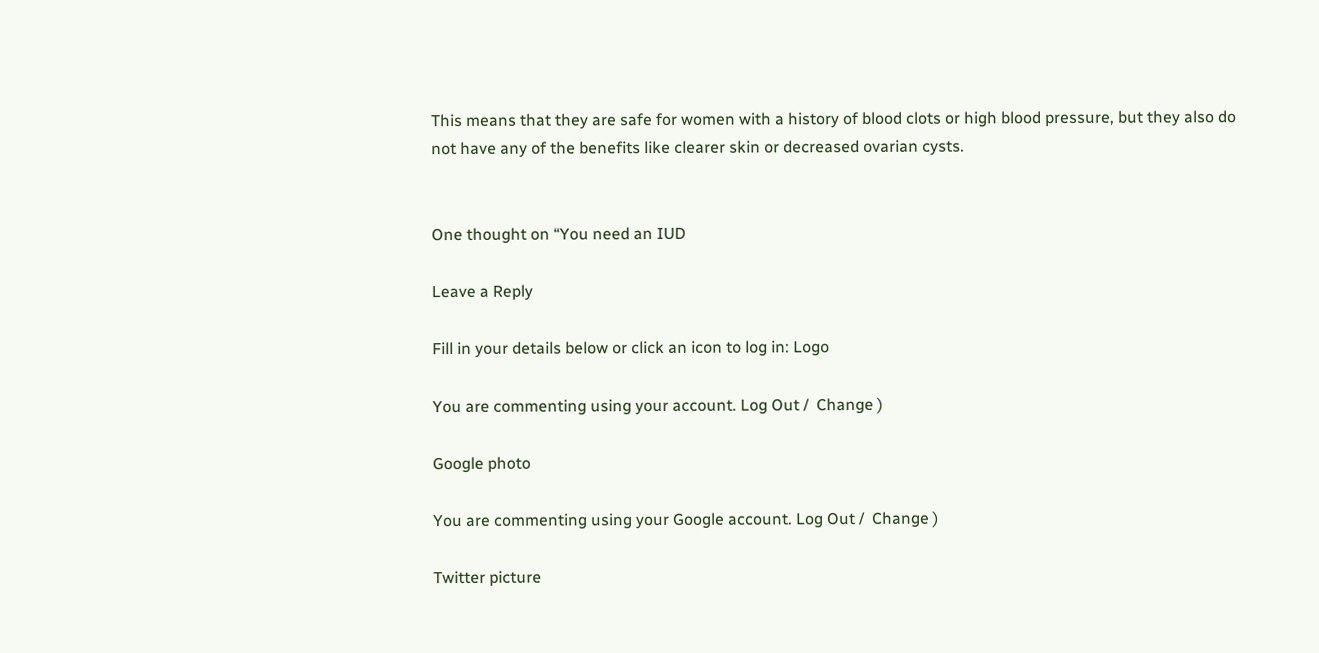This means that they are safe for women with a history of blood clots or high blood pressure, but they also do not have any of the benefits like clearer skin or decreased ovarian cysts.


One thought on “You need an IUD

Leave a Reply

Fill in your details below or click an icon to log in: Logo

You are commenting using your account. Log Out /  Change )

Google photo

You are commenting using your Google account. Log Out /  Change )

Twitter picture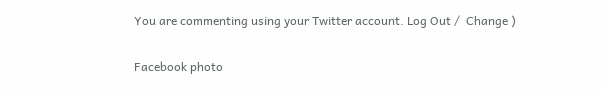You are commenting using your Twitter account. Log Out /  Change )

Facebook photo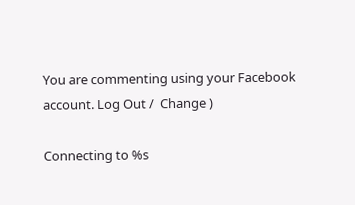You are commenting using your Facebook account. Log Out /  Change )

Connecting to %s